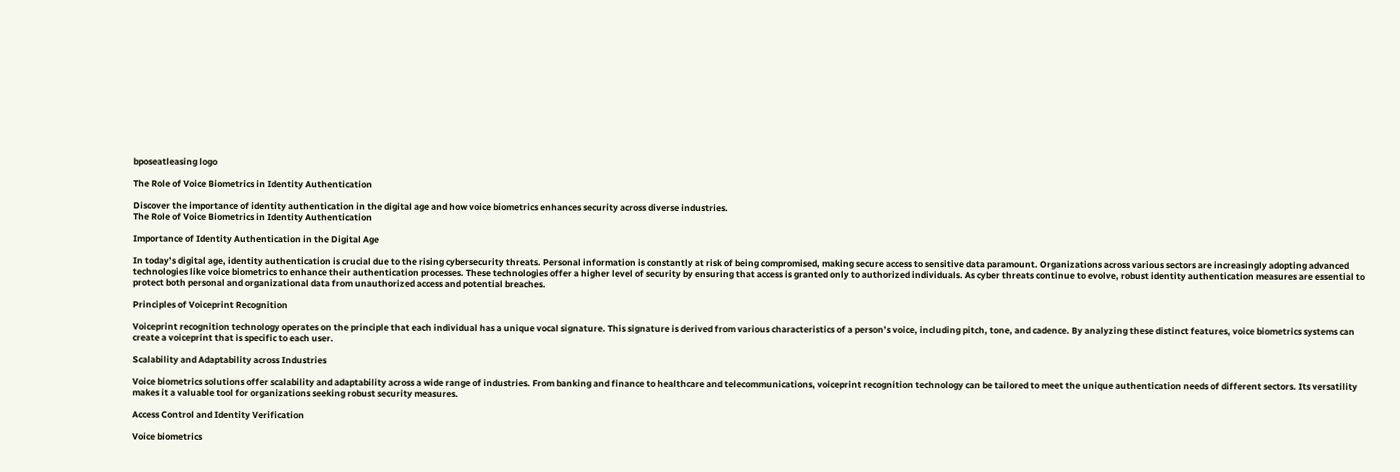bposeatleasing logo

The Role of Voice Biometrics in Identity Authentication

Discover the importance of identity authentication in the digital age and how voice biometrics enhances security across diverse industries.
The Role of Voice Biometrics in Identity Authentication

Importance of Identity Authentication in the Digital Age

In today’s digital age, identity authentication is crucial due to the rising cybersecurity threats. Personal information is constantly at risk of being compromised, making secure access to sensitive data paramount. Organizations across various sectors are increasingly adopting advanced technologies like voice biometrics to enhance their authentication processes. These technologies offer a higher level of security by ensuring that access is granted only to authorized individuals. As cyber threats continue to evolve, robust identity authentication measures are essential to protect both personal and organizational data from unauthorized access and potential breaches.

Principles of Voiceprint Recognition

Voiceprint recognition technology operates on the principle that each individual has a unique vocal signature. This signature is derived from various characteristics of a person’s voice, including pitch, tone, and cadence. By analyzing these distinct features, voice biometrics systems can create a voiceprint that is specific to each user.

Scalability and Adaptability across Industries

Voice biometrics solutions offer scalability and adaptability across a wide range of industries. From banking and finance to healthcare and telecommunications, voiceprint recognition technology can be tailored to meet the unique authentication needs of different sectors. Its versatility makes it a valuable tool for organizations seeking robust security measures.

Access Control and Identity Verification

Voice biometrics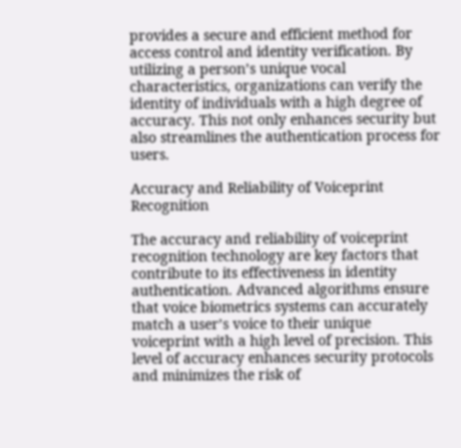provides a secure and efficient method for access control and identity verification. By utilizing a person’s unique vocal characteristics, organizations can verify the identity of individuals with a high degree of accuracy. This not only enhances security but also streamlines the authentication process for users.

Accuracy and Reliability of Voiceprint Recognition

The accuracy and reliability of voiceprint recognition technology are key factors that contribute to its effectiveness in identity authentication. Advanced algorithms ensure that voice biometrics systems can accurately match a user’s voice to their unique voiceprint with a high level of precision. This level of accuracy enhances security protocols and minimizes the risk of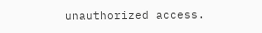unauthorized access.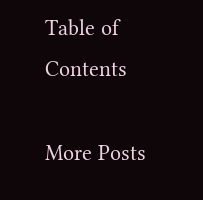Table of Contents

More Posts